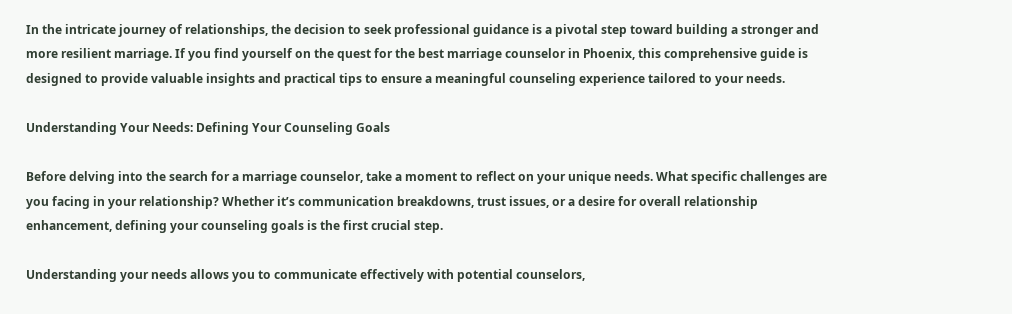In the intricate journey of relationships, the decision to seek professional guidance is a pivotal step toward building a stronger and more resilient marriage. If you find yourself on the quest for the best marriage counselor in Phoenix, this comprehensive guide is designed to provide valuable insights and practical tips to ensure a meaningful counseling experience tailored to your needs.

Understanding Your Needs: Defining Your Counseling Goals

Before delving into the search for a marriage counselor, take a moment to reflect on your unique needs. What specific challenges are you facing in your relationship? Whether it’s communication breakdowns, trust issues, or a desire for overall relationship enhancement, defining your counseling goals is the first crucial step.

Understanding your needs allows you to communicate effectively with potential counselors,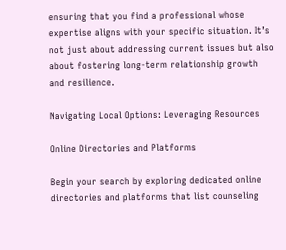ensuring that you find a professional whose expertise aligns with your specific situation. It’s not just about addressing current issues but also about fostering long-term relationship growth and resilience.

Navigating Local Options: Leveraging Resources

Online Directories and Platforms

Begin your search by exploring dedicated online directories and platforms that list counseling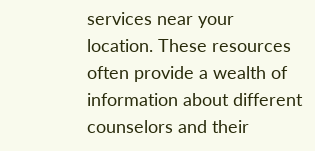services near your location. These resources often provide a wealth of information about different counselors and their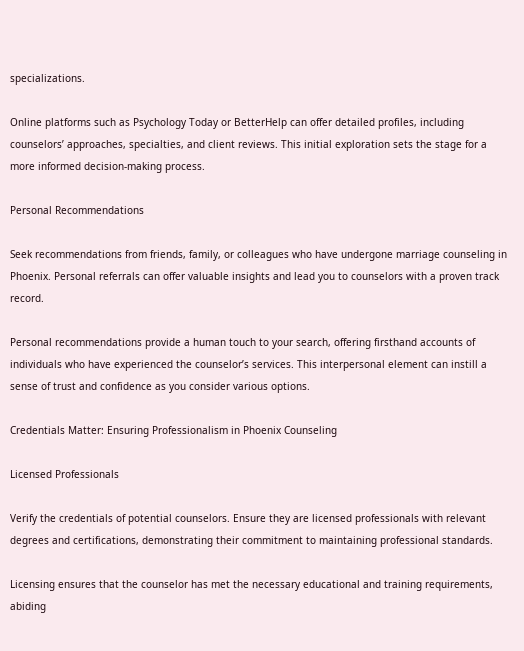specializations.

Online platforms such as Psychology Today or BetterHelp can offer detailed profiles, including counselors’ approaches, specialties, and client reviews. This initial exploration sets the stage for a more informed decision-making process.

Personal Recommendations

Seek recommendations from friends, family, or colleagues who have undergone marriage counseling in Phoenix. Personal referrals can offer valuable insights and lead you to counselors with a proven track record.

Personal recommendations provide a human touch to your search, offering firsthand accounts of individuals who have experienced the counselor’s services. This interpersonal element can instill a sense of trust and confidence as you consider various options.

Credentials Matter: Ensuring Professionalism in Phoenix Counseling

Licensed Professionals

Verify the credentials of potential counselors. Ensure they are licensed professionals with relevant degrees and certifications, demonstrating their commitment to maintaining professional standards.

Licensing ensures that the counselor has met the necessary educational and training requirements, abiding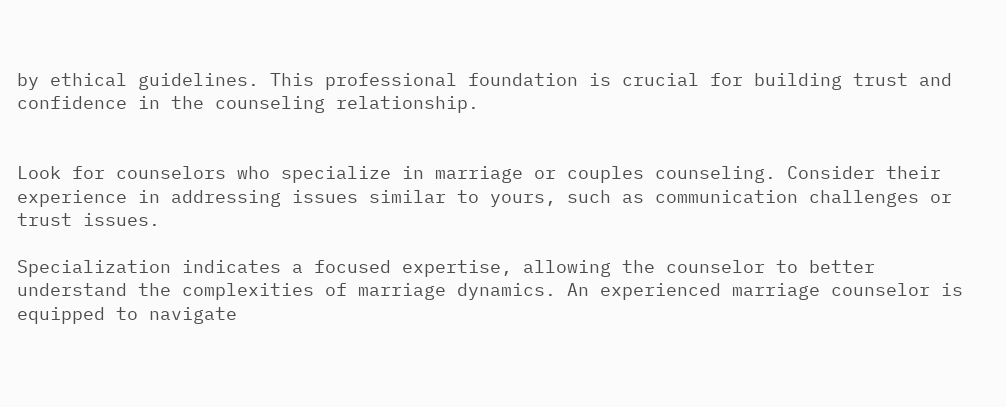by ethical guidelines. This professional foundation is crucial for building trust and confidence in the counseling relationship.


Look for counselors who specialize in marriage or couples counseling. Consider their experience in addressing issues similar to yours, such as communication challenges or trust issues.

Specialization indicates a focused expertise, allowing the counselor to better understand the complexities of marriage dynamics. An experienced marriage counselor is equipped to navigate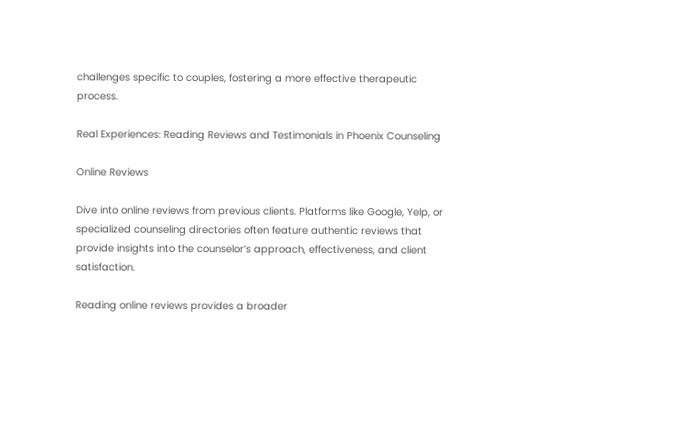challenges specific to couples, fostering a more effective therapeutic process.

Real Experiences: Reading Reviews and Testimonials in Phoenix Counseling

Online Reviews

Dive into online reviews from previous clients. Platforms like Google, Yelp, or specialized counseling directories often feature authentic reviews that provide insights into the counselor’s approach, effectiveness, and client satisfaction.

Reading online reviews provides a broader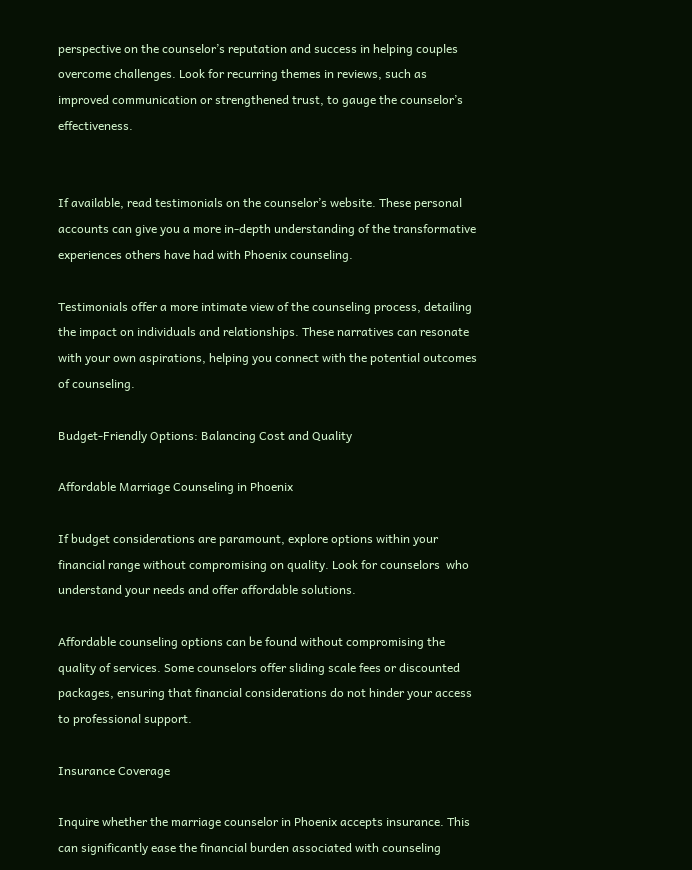perspective on the counselor’s reputation and success in helping couples overcome challenges. Look for recurring themes in reviews, such as improved communication or strengthened trust, to gauge the counselor’s effectiveness.


If available, read testimonials on the counselor’s website. These personal accounts can give you a more in-depth understanding of the transformative experiences others have had with Phoenix counseling.

Testimonials offer a more intimate view of the counseling process, detailing the impact on individuals and relationships. These narratives can resonate with your own aspirations, helping you connect with the potential outcomes of counseling.

Budget-Friendly Options: Balancing Cost and Quality

Affordable Marriage Counseling in Phoenix

If budget considerations are paramount, explore options within your financial range without compromising on quality. Look for counselors  who understand your needs and offer affordable solutions.

Affordable counseling options can be found without compromising the quality of services. Some counselors offer sliding scale fees or discounted packages, ensuring that financial considerations do not hinder your access to professional support.

Insurance Coverage

Inquire whether the marriage counselor in Phoenix accepts insurance. This can significantly ease the financial burden associated with counseling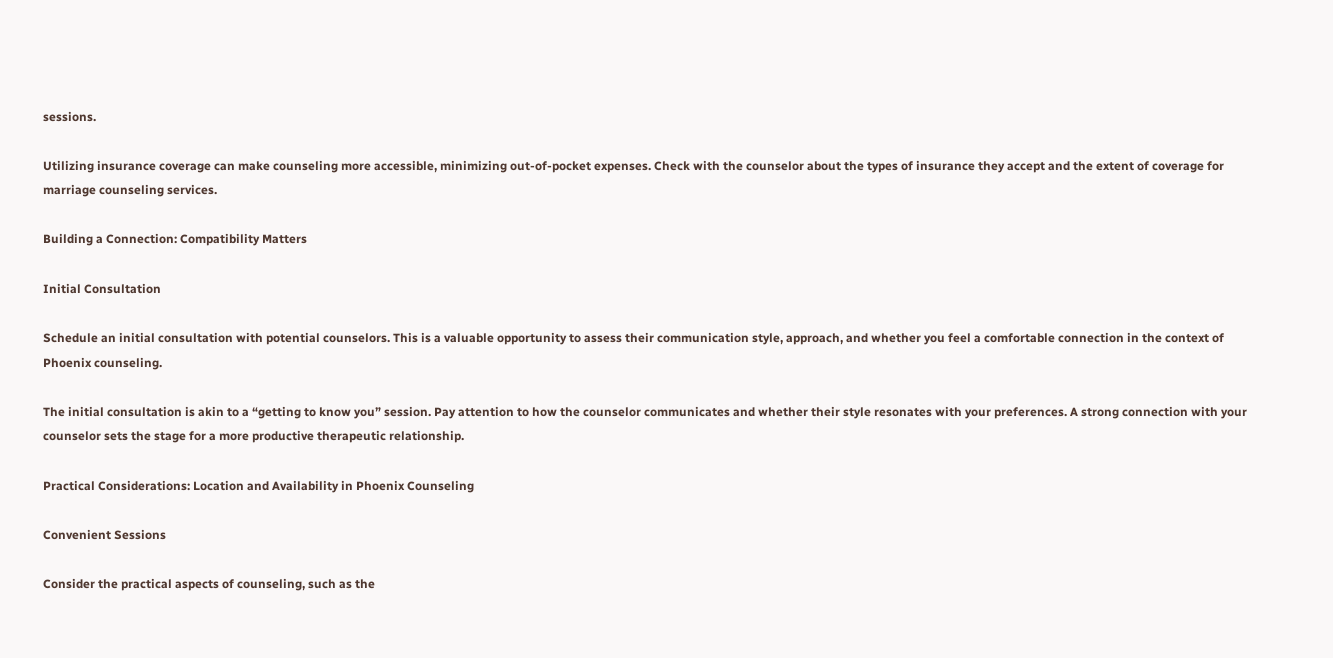sessions.

Utilizing insurance coverage can make counseling more accessible, minimizing out-of-pocket expenses. Check with the counselor about the types of insurance they accept and the extent of coverage for marriage counseling services.

Building a Connection: Compatibility Matters

Initial Consultation

Schedule an initial consultation with potential counselors. This is a valuable opportunity to assess their communication style, approach, and whether you feel a comfortable connection in the context of Phoenix counseling.

The initial consultation is akin to a “getting to know you” session. Pay attention to how the counselor communicates and whether their style resonates with your preferences. A strong connection with your counselor sets the stage for a more productive therapeutic relationship.

Practical Considerations: Location and Availability in Phoenix Counseling

Convenient Sessions

Consider the practical aspects of counseling, such as the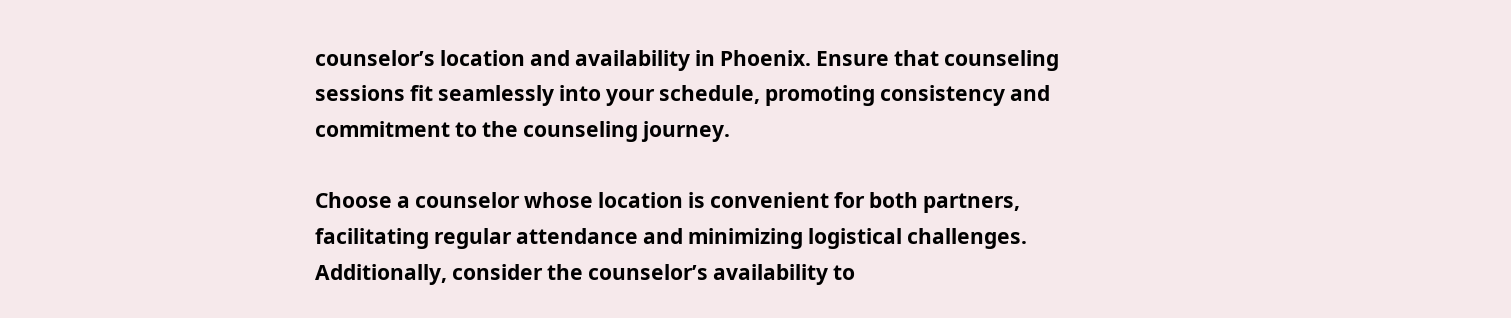counselor’s location and availability in Phoenix. Ensure that counseling sessions fit seamlessly into your schedule, promoting consistency and commitment to the counseling journey.

Choose a counselor whose location is convenient for both partners, facilitating regular attendance and minimizing logistical challenges. Additionally, consider the counselor’s availability to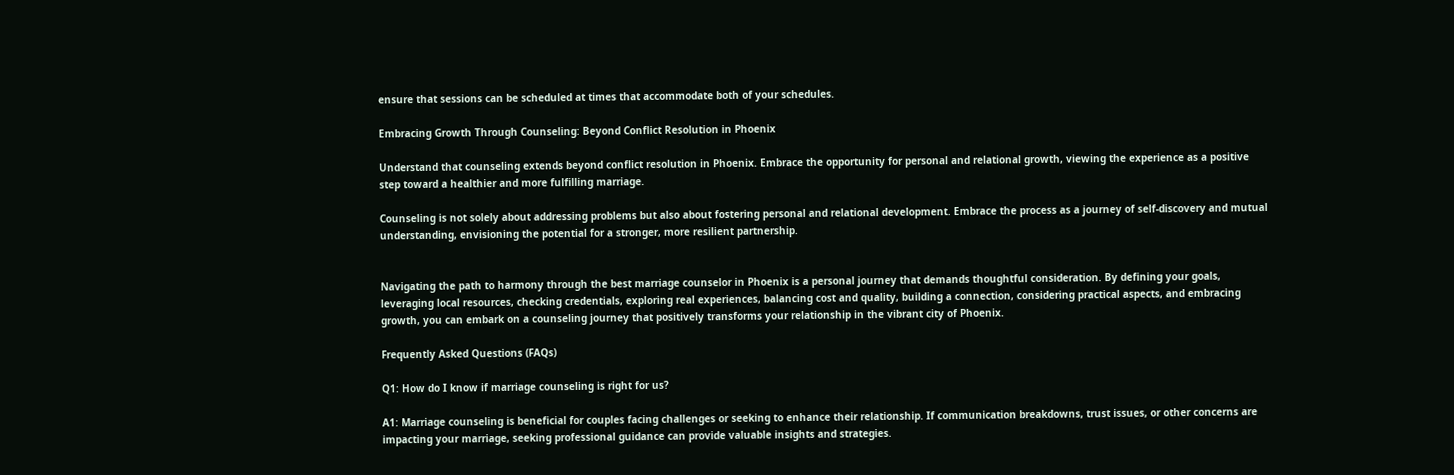ensure that sessions can be scheduled at times that accommodate both of your schedules.

Embracing Growth Through Counseling: Beyond Conflict Resolution in Phoenix

Understand that counseling extends beyond conflict resolution in Phoenix. Embrace the opportunity for personal and relational growth, viewing the experience as a positive step toward a healthier and more fulfilling marriage.

Counseling is not solely about addressing problems but also about fostering personal and relational development. Embrace the process as a journey of self-discovery and mutual understanding, envisioning the potential for a stronger, more resilient partnership.


Navigating the path to harmony through the best marriage counselor in Phoenix is a personal journey that demands thoughtful consideration. By defining your goals, leveraging local resources, checking credentials, exploring real experiences, balancing cost and quality, building a connection, considering practical aspects, and embracing growth, you can embark on a counseling journey that positively transforms your relationship in the vibrant city of Phoenix.

Frequently Asked Questions (FAQs)

Q1: How do I know if marriage counseling is right for us?

A1: Marriage counseling is beneficial for couples facing challenges or seeking to enhance their relationship. If communication breakdowns, trust issues, or other concerns are impacting your marriage, seeking professional guidance can provide valuable insights and strategies.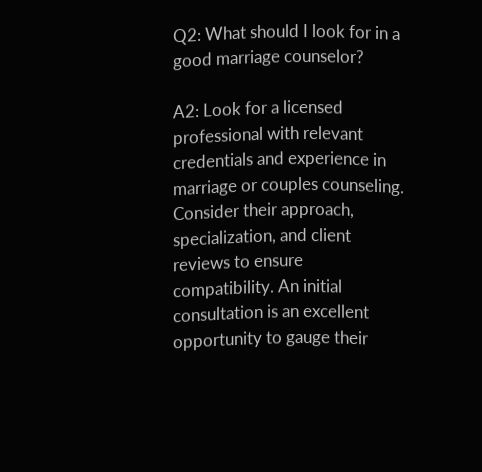Q2: What should I look for in a good marriage counselor?

A2: Look for a licensed professional with relevant credentials and experience in marriage or couples counseling. Consider their approach, specialization, and client reviews to ensure compatibility. An initial consultation is an excellent opportunity to gauge their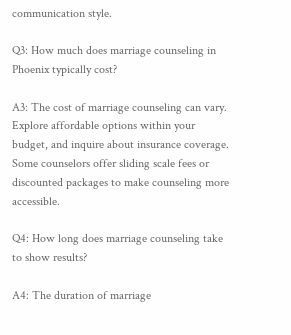communication style.

Q3: How much does marriage counseling in Phoenix typically cost?

A3: The cost of marriage counseling can vary. Explore affordable options within your budget, and inquire about insurance coverage. Some counselors offer sliding scale fees or discounted packages to make counseling more accessible.

Q4: How long does marriage counseling take to show results?

A4: The duration of marriage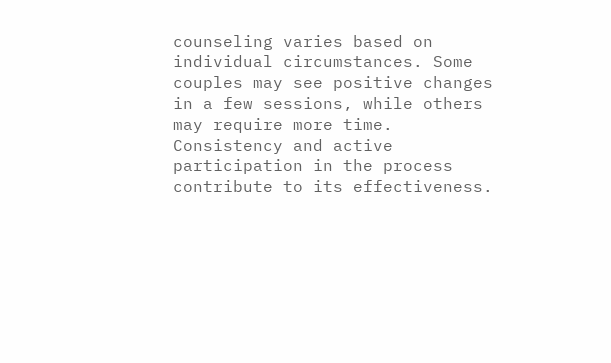counseling varies based on individual circumstances. Some couples may see positive changes in a few sessions, while others may require more time. Consistency and active participation in the process contribute to its effectiveness.